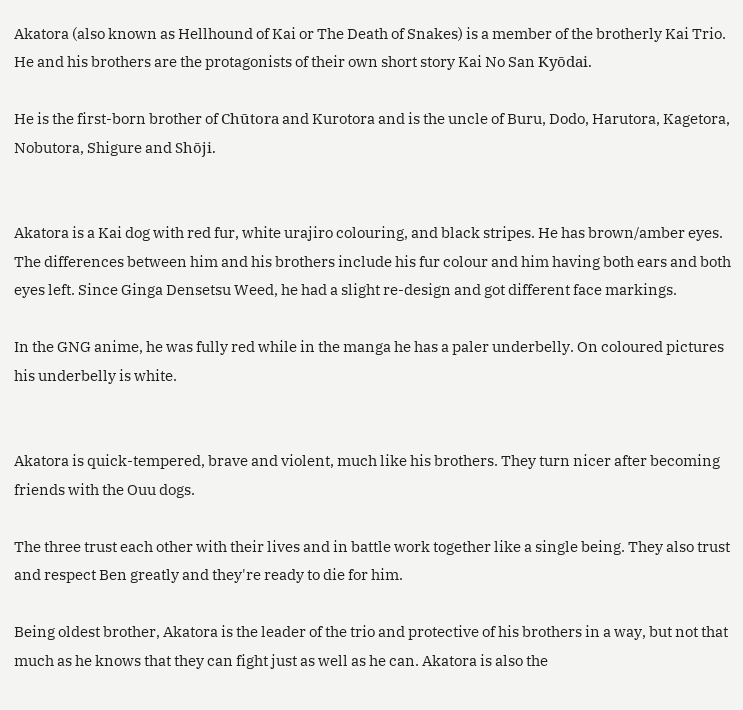Akatora (also known as Hellhound of Kai or The Death of Snakes) is a member of the brotherly Kai Trio. He and his brothers are the protagonists of their own short story Kai No San Kyōdai.

He is the first-born brother of Chūtora and Kurotora and is the uncle of Buru, Dodo, Harutora, Kagetora, Nobutora, Shigure and Shōji.


Akatora is a Kai dog with red fur, white urajiro colouring, and black stripes. He has brown/amber eyes.
The differences between him and his brothers include his fur colour and him having both ears and both eyes left. Since Ginga Densetsu Weed, he had a slight re-design and got different face markings.

In the GNG anime, he was fully red while in the manga he has a paler underbelly. On coloured pictures his underbelly is white.


Akatora is quick-tempered, brave and violent, much like his brothers. They turn nicer after becoming friends with the Ouu dogs.

The three trust each other with their lives and in battle work together like a single being. They also trust and respect Ben greatly and they're ready to die for him.

Being oldest brother, Akatora is the leader of the trio and protective of his brothers in a way, but not that much as he knows that they can fight just as well as he can. Akatora is also the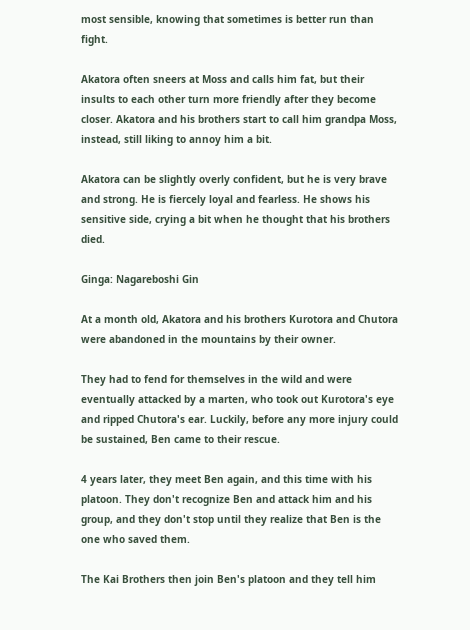most sensible, knowing that sometimes is better run than fight.

Akatora often sneers at Moss and calls him fat, but their insults to each other turn more friendly after they become closer. Akatora and his brothers start to call him grandpa Moss, instead, still liking to annoy him a bit.

Akatora can be slightly overly confident, but he is very brave and strong. He is fiercely loyal and fearless. He shows his sensitive side, crying a bit when he thought that his brothers died.

Ginga: Nagareboshi Gin

At a month old, Akatora and his brothers Kurotora and Chutora were abandoned in the mountains by their owner.

They had to fend for themselves in the wild and were eventually attacked by a marten, who took out Kurotora's eye and ripped Chutora's ear. Luckily, before any more injury could be sustained, Ben came to their rescue.

4 years later, they meet Ben again, and this time with his platoon. They don't recognize Ben and attack him and his group, and they don't stop until they realize that Ben is the one who saved them.

The Kai Brothers then join Ben's platoon and they tell him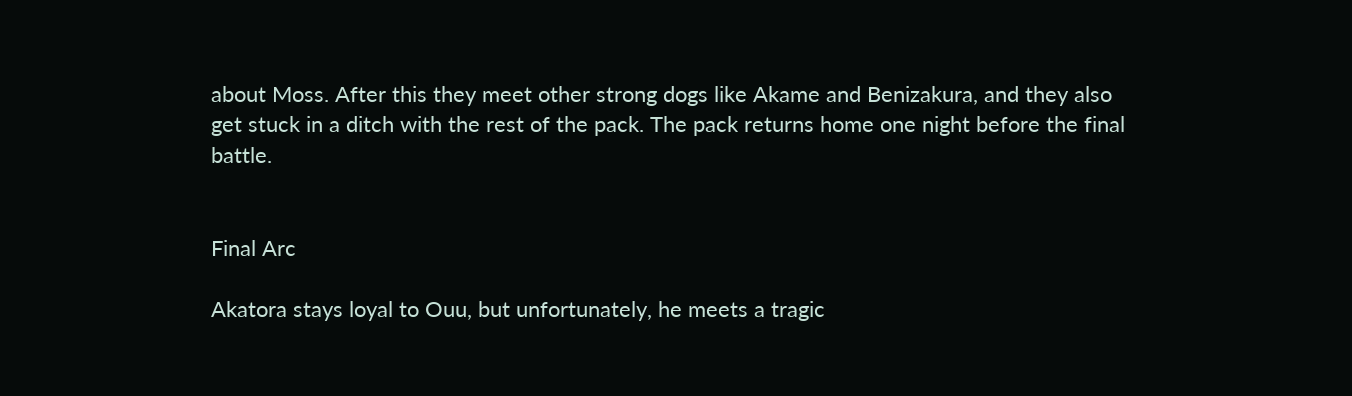about Moss. After this they meet other strong dogs like Akame and Benizakura, and they also get stuck in a ditch with the rest of the pack. The pack returns home one night before the final battle.


Final Arc

Akatora stays loyal to Ouu, but unfortunately, he meets a tragic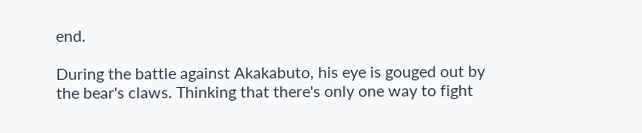end.

During the battle against Akakabuto, his eye is gouged out by the bear's claws. Thinking that there's only one way to fight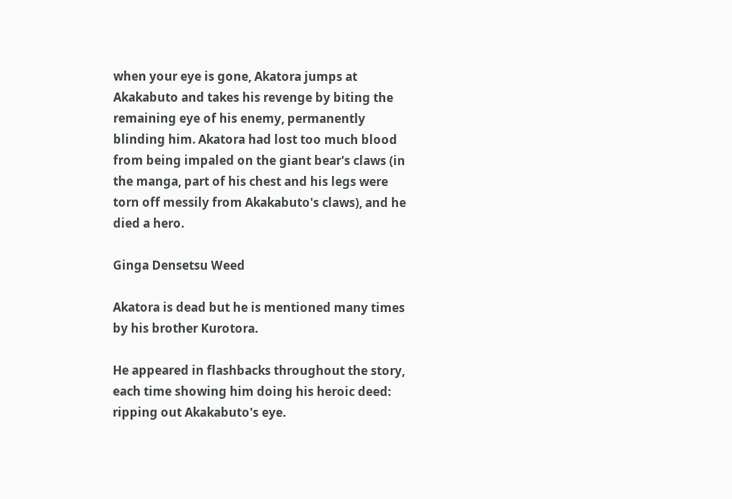when your eye is gone, Akatora jumps at Akakabuto and takes his revenge by biting the remaining eye of his enemy, permanently blinding him. Akatora had lost too much blood from being impaled on the giant bear's claws (in the manga, part of his chest and his legs were torn off messily from Akakabuto's claws), and he died a hero.

Ginga Densetsu Weed

Akatora is dead but he is mentioned many times by his brother Kurotora.

He appeared in flashbacks throughout the story, each time showing him doing his heroic deed: ripping out Akakabuto's eye.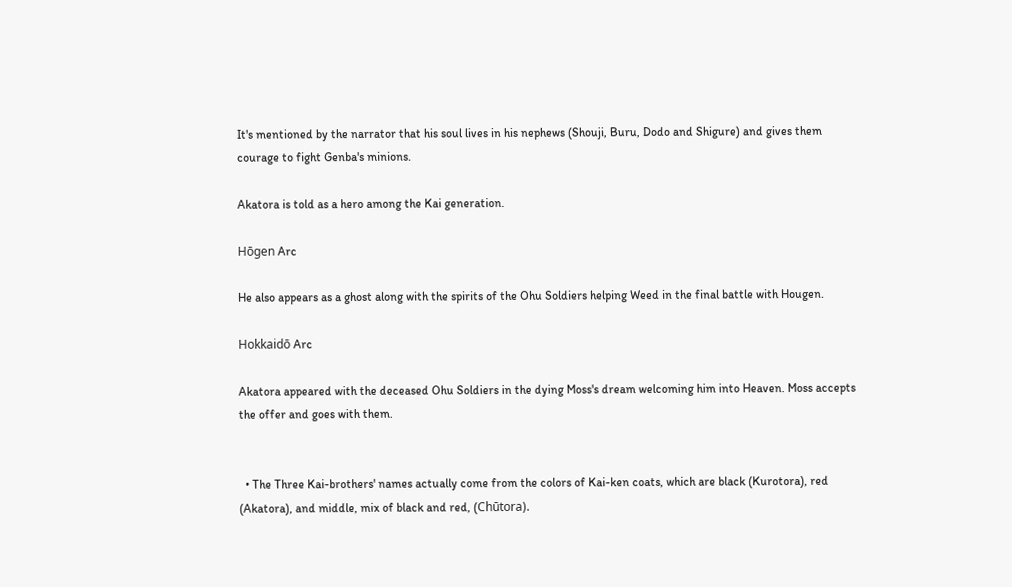It's mentioned by the narrator that his soul lives in his nephews (Shouji, Buru, Dodo and Shigure) and gives them courage to fight Genba's minions.

Akatora is told as a hero among the Kai generation.

Hōgen Arc

He also appears as a ghost along with the spirits of the Ohu Soldiers helping Weed in the final battle with Hougen.

Hokkaidō Arc

Akatora appeared with the deceased Ohu Soldiers in the dying Moss's dream welcoming him into Heaven. Moss accepts the offer and goes with them.


  • The Three Kai-brothers' names actually come from the colors of Kai-ken coats, which are black (Kurotora), red (Akatora), and middle, mix of black and red, (Chūtora).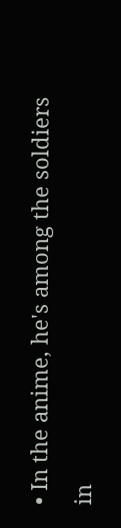• In the anime, he's among the soldiers in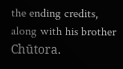the ending credits, along with his brother Chūtora.